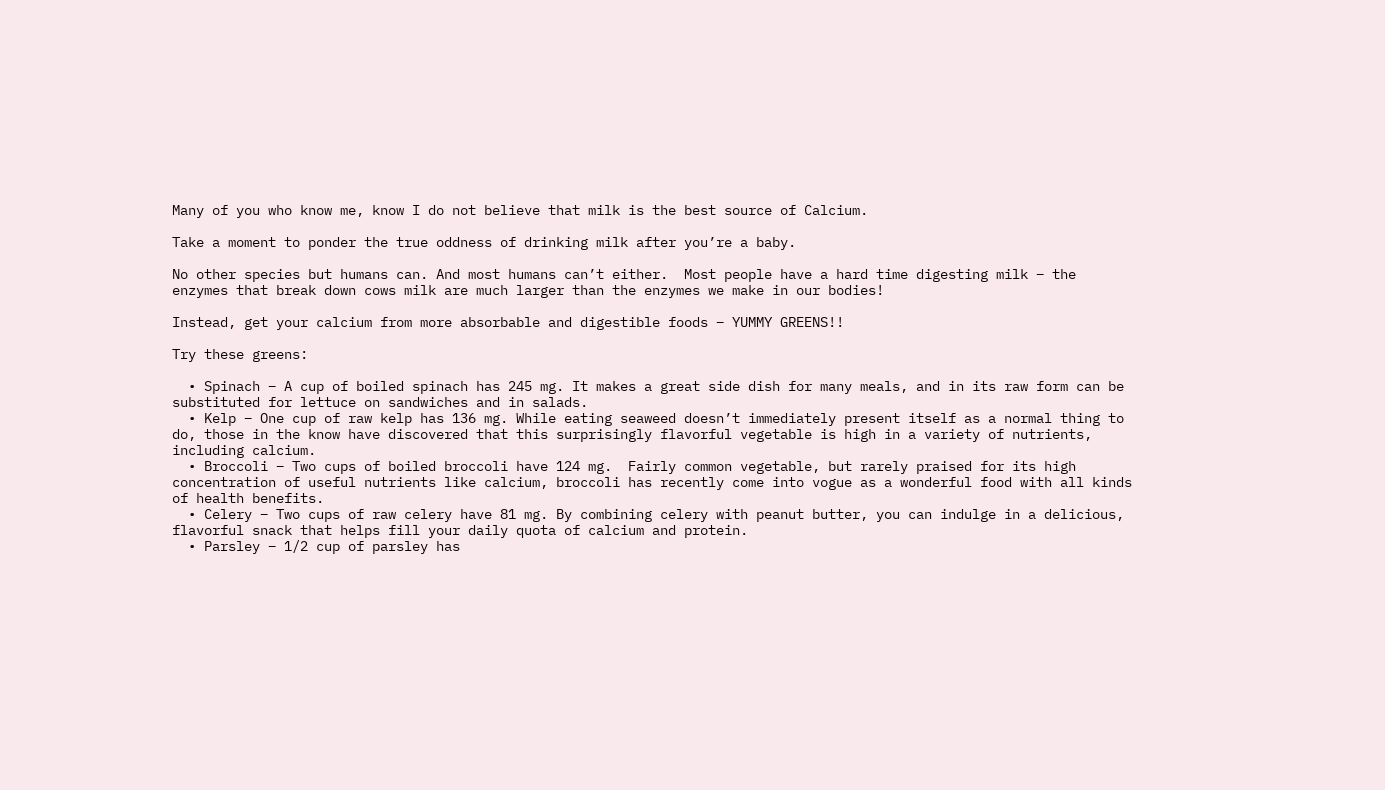Many of you who know me, know I do not believe that milk is the best source of Calcium.

Take a moment to ponder the true oddness of drinking milk after you’re a baby.

No other species but humans can. And most humans can’t either.  Most people have a hard time digesting milk – the enzymes that break down cows milk are much larger than the enzymes we make in our bodies!

Instead, get your calcium from more absorbable and digestible foods – YUMMY GREENS!!

Try these greens:

  • Spinach – A cup of boiled spinach has 245 mg. It makes a great side dish for many meals, and in its raw form can be substituted for lettuce on sandwiches and in salads.
  • Kelp – One cup of raw kelp has 136 mg. While eating seaweed doesn’t immediately present itself as a normal thing to do, those in the know have discovered that this surprisingly flavorful vegetable is high in a variety of nutrients, including calcium.
  • Broccoli – Two cups of boiled broccoli have 124 mg.  Fairly common vegetable, but rarely praised for its high concentration of useful nutrients like calcium, broccoli has recently come into vogue as a wonderful food with all kinds of health benefits.
  • Celery – Two cups of raw celery have 81 mg. By combining celery with peanut butter, you can indulge in a delicious, flavorful snack that helps fill your daily quota of calcium and protein.
  • Parsley – 1/2 cup of parsley has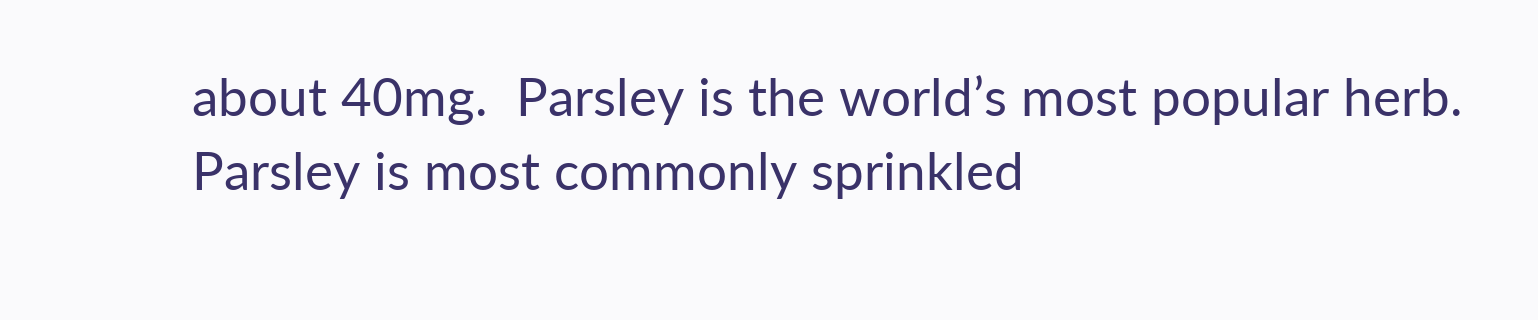about 40mg.  Parsley is the world’s most popular herb.  Parsley is most commonly sprinkled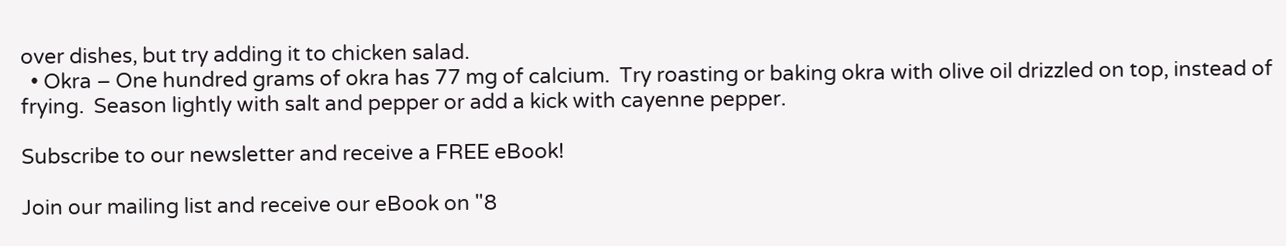over dishes, but try adding it to chicken salad.
  • Okra – One hundred grams of okra has 77 mg of calcium.  Try roasting or baking okra with olive oil drizzled on top, instead of frying.  Season lightly with salt and pepper or add a kick with cayenne pepper.

Subscribe to our newsletter and receive a FREE eBook!

Join our mailing list and receive our eBook on "8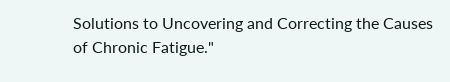Solutions to Uncovering and Correcting the Causes of Chronic Fatigue."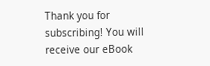Thank you for subscribing! You will receive our eBook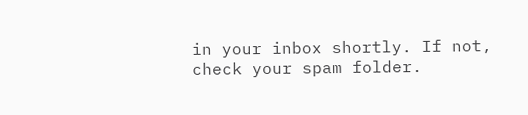in your inbox shortly. If not, check your spam folder.